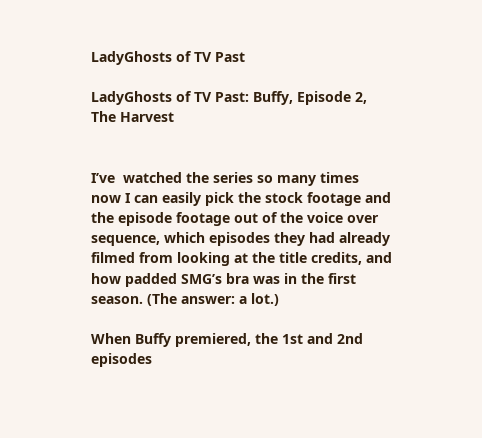LadyGhosts of TV Past

LadyGhosts of TV Past: Buffy, Episode 2, The Harvest


I’ve  watched the series so many times now I can easily pick the stock footage and the episode footage out of the voice over sequence, which episodes they had already filmed from looking at the title credits, and how padded SMG’s bra was in the first season. (The answer: a lot.)

When Buffy premiered, the 1st and 2nd episodes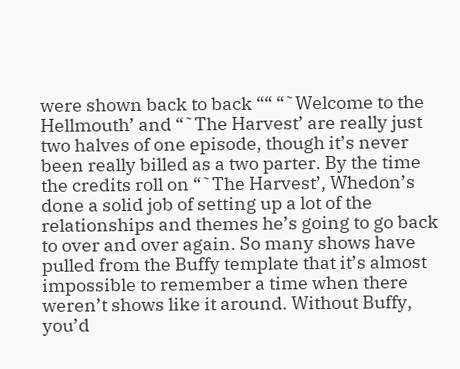were shown back to back ““ “˜Welcome to the Hellmouth’ and “˜The Harvest’ are really just two halves of one episode, though it’s never been really billed as a two parter. By the time the credits roll on “˜The Harvest’, Whedon’s done a solid job of setting up a lot of the relationships and themes he’s going to go back to over and over again. So many shows have pulled from the Buffy template that it’s almost impossible to remember a time when there weren’t shows like it around. Without Buffy, you’d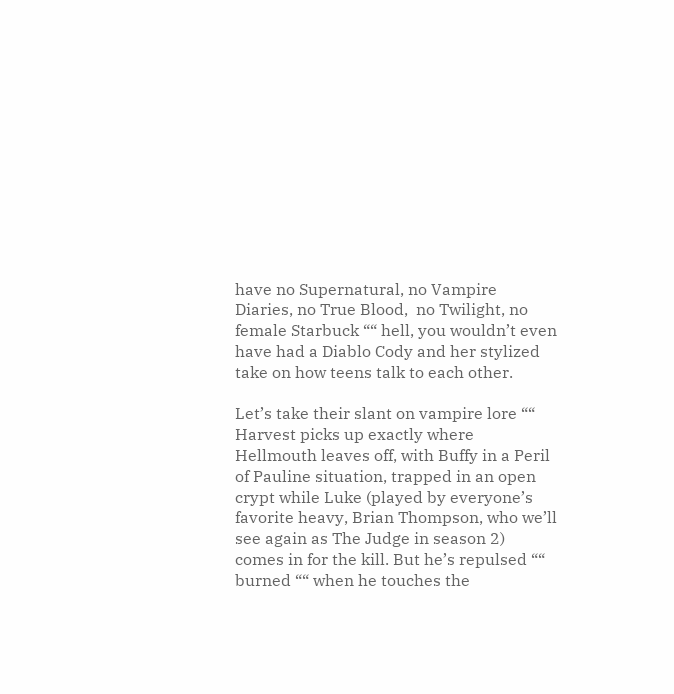have no Supernatural, no Vampire Diaries, no True Blood,  no Twilight, no female Starbuck ““ hell, you wouldn’t even have had a Diablo Cody and her stylized take on how teens talk to each other.

Let’s take their slant on vampire lore ““ Harvest picks up exactly where Hellmouth leaves off, with Buffy in a Peril of Pauline situation, trapped in an open crypt while Luke (played by everyone’s favorite heavy, Brian Thompson, who we’ll see again as The Judge in season 2) comes in for the kill. But he’s repulsed ““ burned ““ when he touches the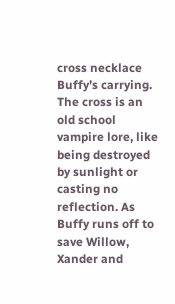cross necklace Buffy’s carrying. The cross is an old school vampire lore, like being destroyed by sunlight or casting no reflection. As Buffy runs off to save Willow, Xander and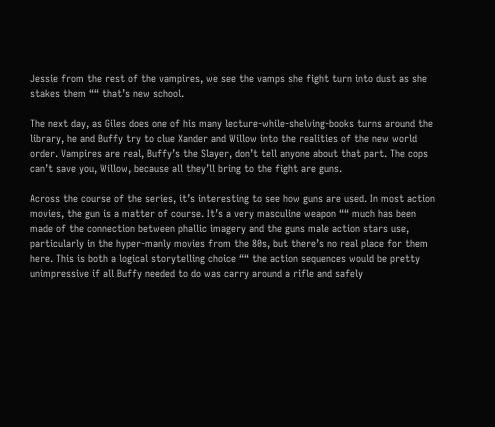Jessie from the rest of the vampires, we see the vamps she fight turn into dust as she stakes them ““ that’s new school.

The next day, as Giles does one of his many lecture-while-shelving-books turns around the library, he and Buffy try to clue Xander and Willow into the realities of the new world order. Vampires are real, Buffy’s the Slayer, don’t tell anyone about that part. The cops can’t save you, Willow, because all they’ll bring to the fight are guns.

Across the course of the series, it’s interesting to see how guns are used. In most action movies, the gun is a matter of course. It’s a very masculine weapon ““ much has been made of the connection between phallic imagery and the guns male action stars use, particularly in the hyper-manly movies from the 80s, but there’s no real place for them here. This is both a logical storytelling choice ““ the action sequences would be pretty unimpressive if all Buffy needed to do was carry around a rifle and safely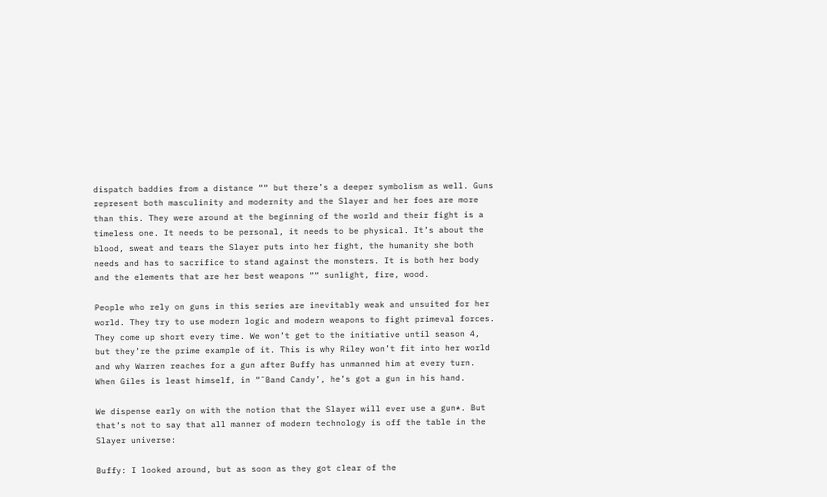dispatch baddies from a distance ““ but there’s a deeper symbolism as well. Guns represent both masculinity and modernity and the Slayer and her foes are more than this. They were around at the beginning of the world and their fight is a timeless one. It needs to be personal, it needs to be physical. It’s about the blood, sweat and tears the Slayer puts into her fight, the humanity she both needs and has to sacrifice to stand against the monsters. It is both her body and the elements that are her best weapons ““ sunlight, fire, wood.

People who rely on guns in this series are inevitably weak and unsuited for her world. They try to use modern logic and modern weapons to fight primeval forces. They come up short every time. We won’t get to the initiative until season 4, but they’re the prime example of it. This is why Riley won’t fit into her world and why Warren reaches for a gun after Buffy has unmanned him at every turn. When Giles is least himself, in “˜Band Candy’, he’s got a gun in his hand.

We dispense early on with the notion that the Slayer will ever use a gun*. But that’s not to say that all manner of modern technology is off the table in the Slayer universe:

Buffy: I looked around, but as soon as they got clear of the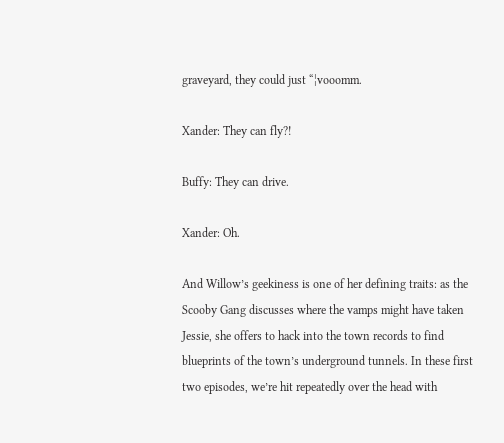graveyard, they could just “¦vooomm.

Xander: They can fly?!

Buffy: They can drive.

Xander: Oh.

And Willow’s geekiness is one of her defining traits: as the Scooby Gang discusses where the vamps might have taken Jessie, she offers to hack into the town records to find blueprints of the town’s underground tunnels. In these first two episodes, we’re hit repeatedly over the head with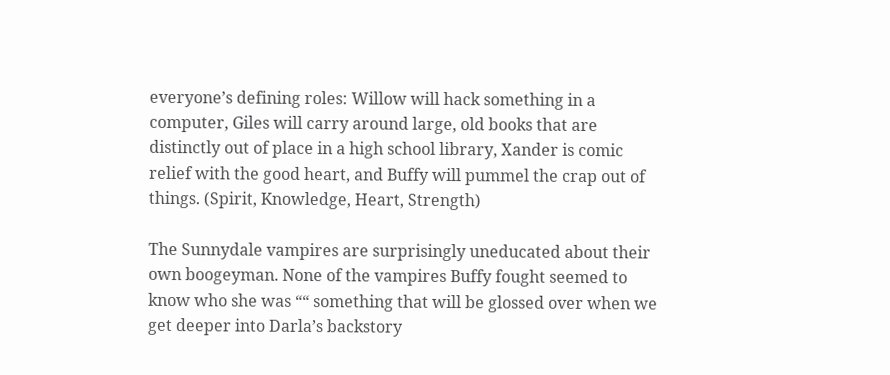everyone’s defining roles: Willow will hack something in a computer, Giles will carry around large, old books that are distinctly out of place in a high school library, Xander is comic relief with the good heart, and Buffy will pummel the crap out of things. (Spirit, Knowledge, Heart, Strength)

The Sunnydale vampires are surprisingly uneducated about their own boogeyman. None of the vampires Buffy fought seemed to know who she was ““ something that will be glossed over when we get deeper into Darla’s backstory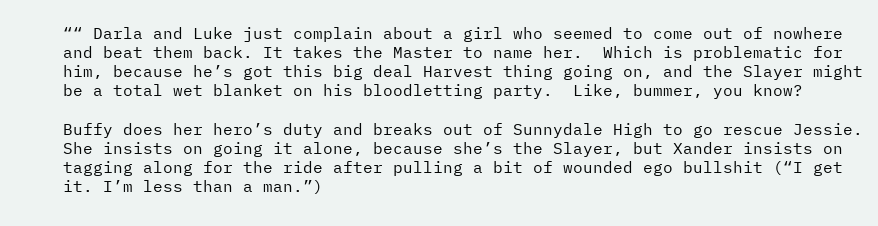““ Darla and Luke just complain about a girl who seemed to come out of nowhere and beat them back. It takes the Master to name her.  Which is problematic for him, because he’s got this big deal Harvest thing going on, and the Slayer might be a total wet blanket on his bloodletting party.  Like, bummer, you know?

Buffy does her hero’s duty and breaks out of Sunnydale High to go rescue Jessie. She insists on going it alone, because she’s the Slayer, but Xander insists on tagging along for the ride after pulling a bit of wounded ego bullshit (“I get it. I’m less than a man.”)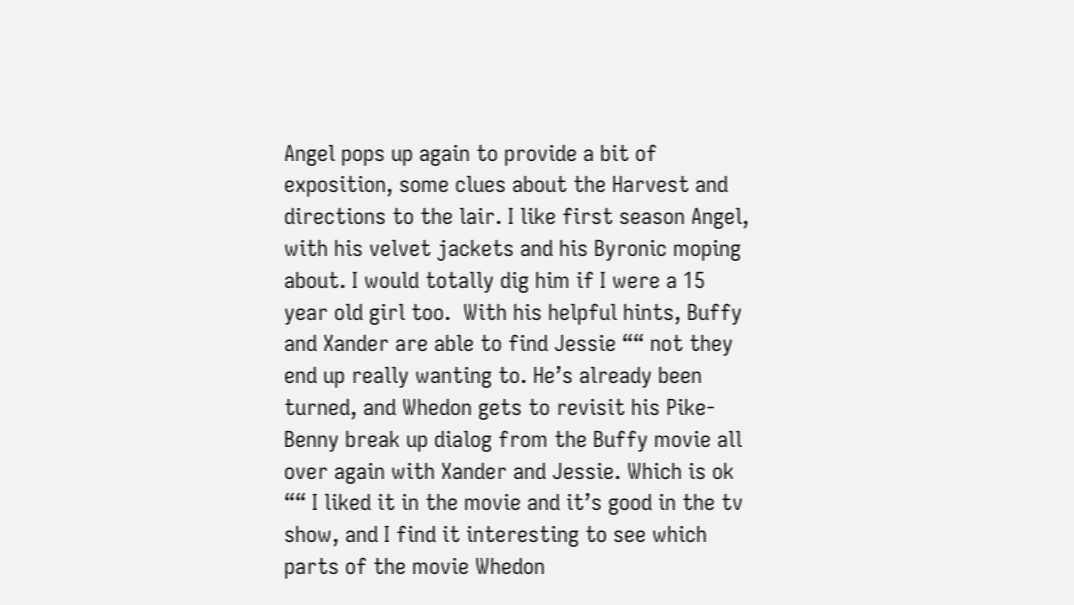Angel pops up again to provide a bit of exposition, some clues about the Harvest and directions to the lair. I like first season Angel, with his velvet jackets and his Byronic moping about. I would totally dig him if I were a 15 year old girl too.  With his helpful hints, Buffy and Xander are able to find Jessie ““ not they end up really wanting to. He’s already been turned, and Whedon gets to revisit his Pike-Benny break up dialog from the Buffy movie all over again with Xander and Jessie. Which is ok ““ I liked it in the movie and it’s good in the tv show, and I find it interesting to see which parts of the movie Whedon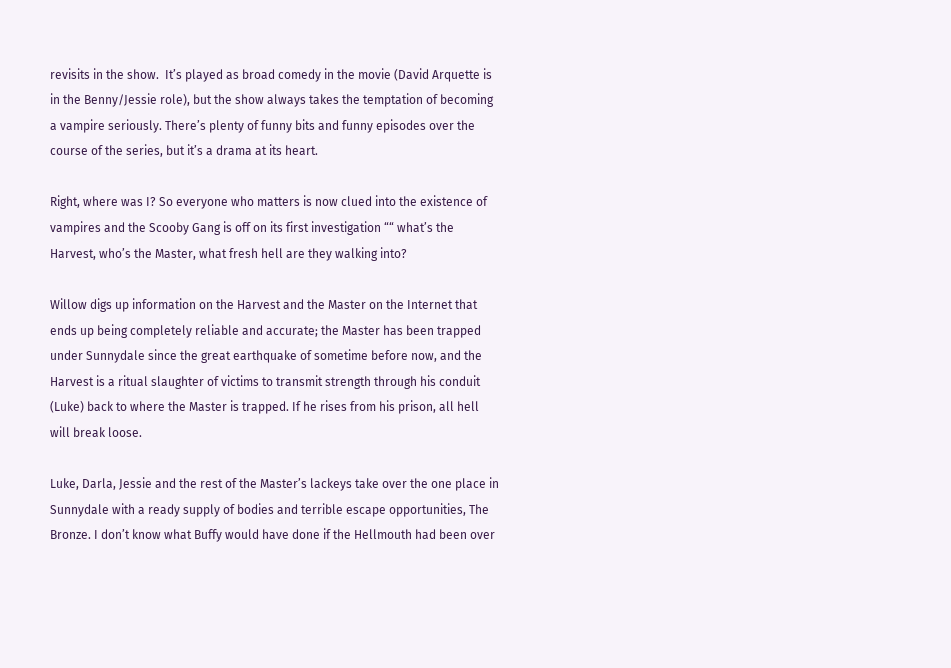revisits in the show.  It’s played as broad comedy in the movie (David Arquette is in the Benny/Jessie role), but the show always takes the temptation of becoming a vampire seriously. There’s plenty of funny bits and funny episodes over the course of the series, but it’s a drama at its heart.

Right, where was I? So everyone who matters is now clued into the existence of vampires and the Scooby Gang is off on its first investigation ““ what’s the Harvest, who’s the Master, what fresh hell are they walking into?

Willow digs up information on the Harvest and the Master on the Internet that ends up being completely reliable and accurate; the Master has been trapped under Sunnydale since the great earthquake of sometime before now, and the Harvest is a ritual slaughter of victims to transmit strength through his conduit (Luke) back to where the Master is trapped. If he rises from his prison, all hell will break loose.

Luke, Darla, Jessie and the rest of the Master’s lackeys take over the one place in Sunnydale with a ready supply of bodies and terrible escape opportunities, The Bronze. I don’t know what Buffy would have done if the Hellmouth had been over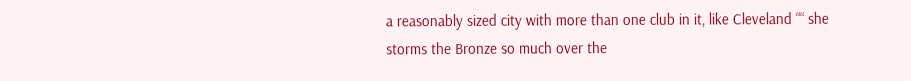a reasonably sized city with more than one club in it, like Cleveland ““ she storms the Bronze so much over the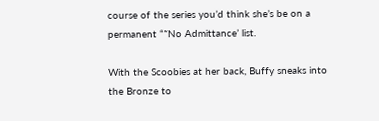course of the series you’d think she’s be on a permanent “˜No Admittance’ list.

With the Scoobies at her back, Buffy sneaks into the Bronze to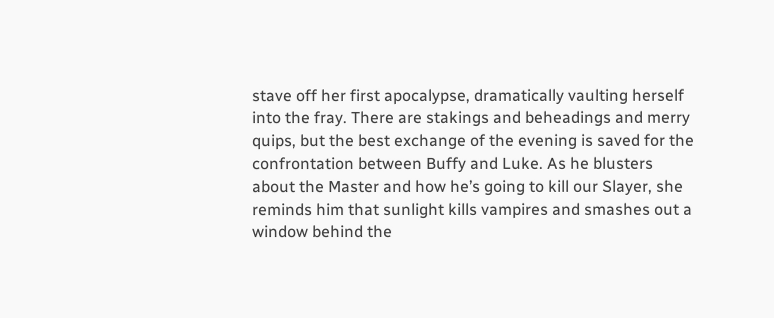stave off her first apocalypse, dramatically vaulting herself into the fray. There are stakings and beheadings and merry quips, but the best exchange of the evening is saved for the confrontation between Buffy and Luke. As he blusters about the Master and how he’s going to kill our Slayer, she reminds him that sunlight kills vampires and smashes out a window behind the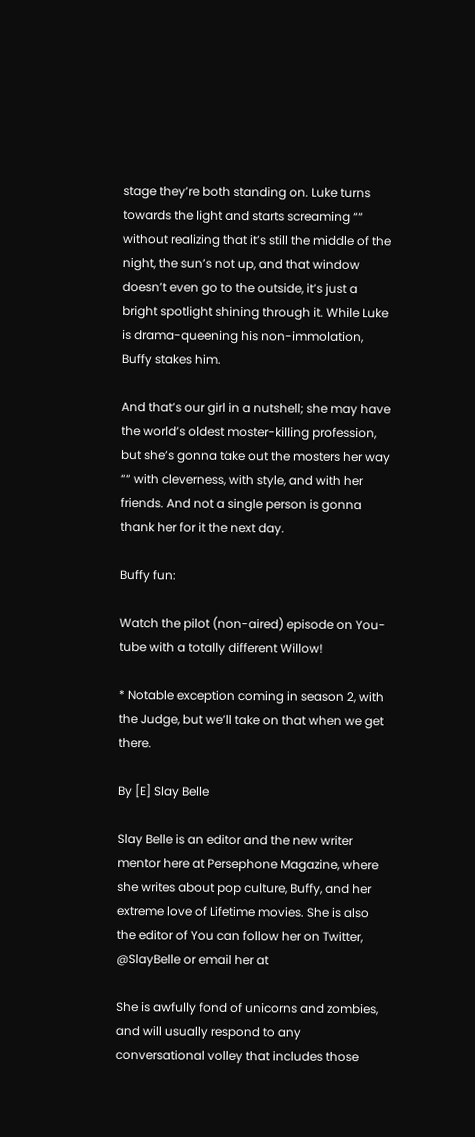stage they’re both standing on. Luke turns towards the light and starts screaming ““ without realizing that it’s still the middle of the night, the sun’s not up, and that window doesn’t even go to the outside, it’s just a bright spotlight shining through it. While Luke is drama-queening his non-immolation, Buffy stakes him.

And that’s our girl in a nutshell; she may have the world’s oldest moster-killing profession, but she’s gonna take out the mosters her way ““ with cleverness, with style, and with her friends. And not a single person is gonna thank her for it the next day.

Buffy fun:

Watch the pilot (non-aired) episode on You-tube with a totally different Willow!

* Notable exception coming in season 2, with the Judge, but we’ll take on that when we get there.

By [E] Slay Belle

Slay Belle is an editor and the new writer mentor here at Persephone Magazine, where she writes about pop culture, Buffy, and her extreme love of Lifetime movies. She is also the editor of You can follow her on Twitter, @SlayBelle or email her at

She is awfully fond of unicorns and zombies, and will usually respond to any conversational volley that includes those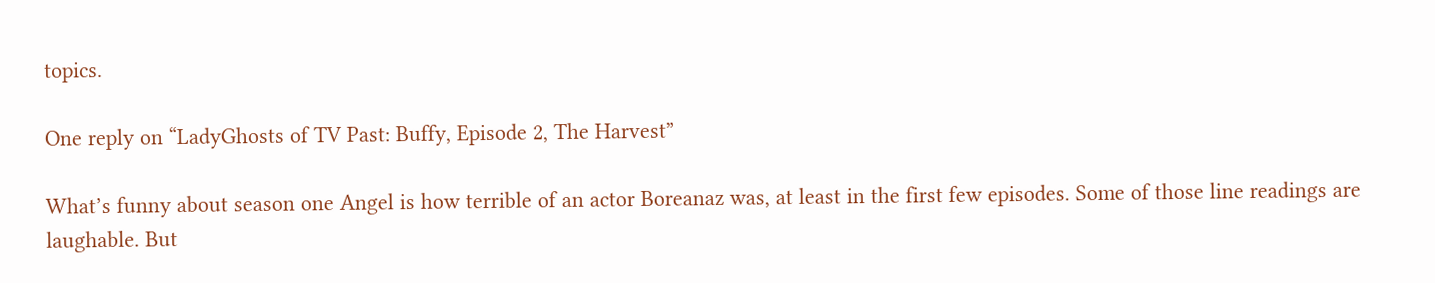topics.

One reply on “LadyGhosts of TV Past: Buffy, Episode 2, The Harvest”

What’s funny about season one Angel is how terrible of an actor Boreanaz was, at least in the first few episodes. Some of those line readings are laughable. But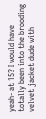yeah- at 15? I would have totally been into the brooding velvet jacket dude with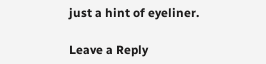just a hint of eyeliner.

Leave a Reply